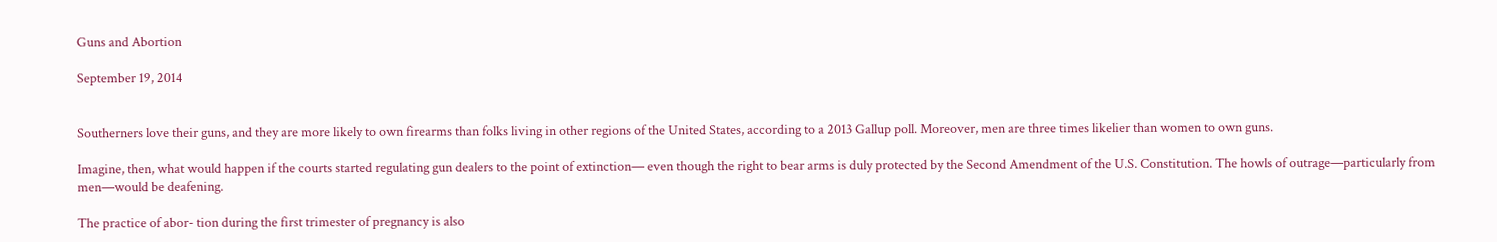Guns and Abortion

September 19, 2014


Southerners love their guns, and they are more likely to own firearms than folks living in other regions of the United States, according to a 2013 Gallup poll. Moreover, men are three times likelier than women to own guns.

Imagine, then, what would happen if the courts started regulating gun dealers to the point of extinction— even though the right to bear arms is duly protected by the Second Amendment of the U.S. Constitution. The howls of outrage—particularly from men—would be deafening.

The practice of abor- tion during the first trimester of pregnancy is also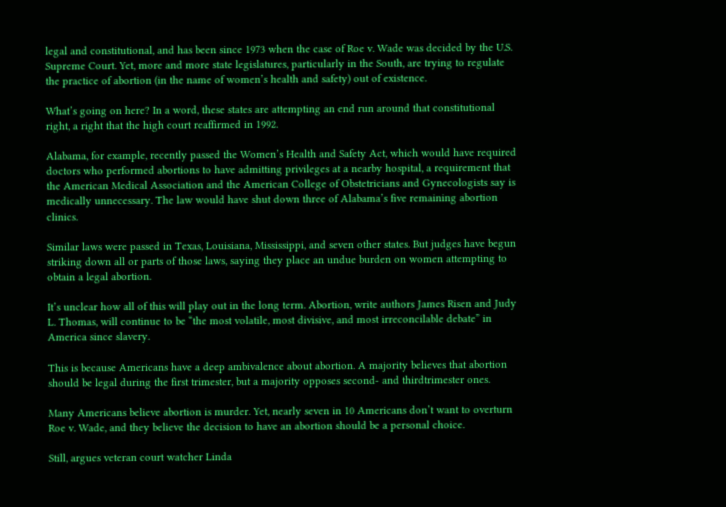legal and constitutional, and has been since 1973 when the case of Roe v. Wade was decided by the U.S. Supreme Court. Yet, more and more state legislatures, particularly in the South, are trying to regulate the practice of abortion (in the name of women’s health and safety) out of existence.

What’s going on here? In a word, these states are attempting an end run around that constitutional right, a right that the high court reaffirmed in 1992.

Alabama, for example, recently passed the Women’s Health and Safety Act, which would have required doctors who performed abortions to have admitting privileges at a nearby hospital, a requirement that the American Medical Association and the American College of Obstetricians and Gynecologists say is medically unnecessary. The law would have shut down three of Alabama’s five remaining abortion clinics.

Similar laws were passed in Texas, Louisiana, Mississippi, and seven other states. But judges have begun striking down all or parts of those laws, saying they place an undue burden on women attempting to obtain a legal abortion.

It’s unclear how all of this will play out in the long term. Abortion, write authors James Risen and Judy L. Thomas, will continue to be “the most volatile, most divisive, and most irreconcilable debate” in America since slavery.

This is because Americans have a deep ambivalence about abortion. A majority believes that abortion should be legal during the first trimester, but a majority opposes second- and thirdtrimester ones.

Many Americans believe abortion is murder. Yet, nearly seven in 10 Americans don’t want to overturn Roe v. Wade, and they believe the decision to have an abortion should be a personal choice.

Still, argues veteran court watcher Linda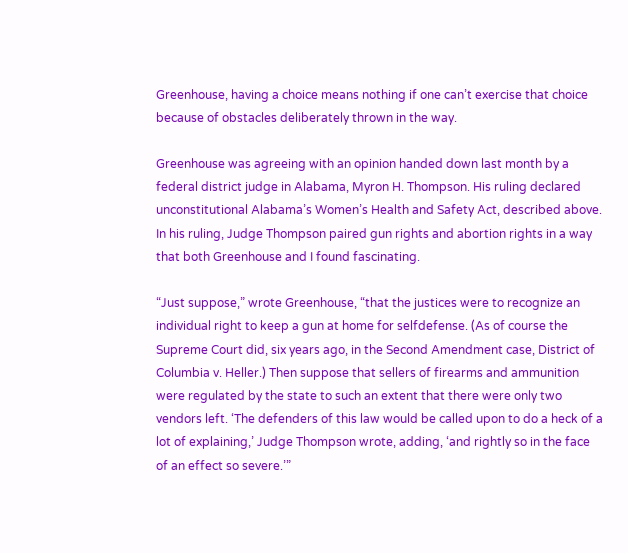Greenhouse, having a choice means nothing if one can’t exercise that choice because of obstacles deliberately thrown in the way.

Greenhouse was agreeing with an opinion handed down last month by a federal district judge in Alabama, Myron H. Thompson. His ruling declared unconstitutional Alabama’s Women’s Health and Safety Act, described above. In his ruling, Judge Thompson paired gun rights and abortion rights in a way that both Greenhouse and I found fascinating.

“Just suppose,” wrote Greenhouse, “that the justices were to recognize an individual right to keep a gun at home for selfdefense. (As of course the Supreme Court did, six years ago, in the Second Amendment case, District of Columbia v. Heller.) Then suppose that sellers of firearms and ammunition were regulated by the state to such an extent that there were only two vendors left. ‘The defenders of this law would be called upon to do a heck of a lot of explaining,’ Judge Thompson wrote, adding, ‘and rightly so in the face of an effect so severe.’”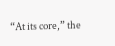“At its core,” the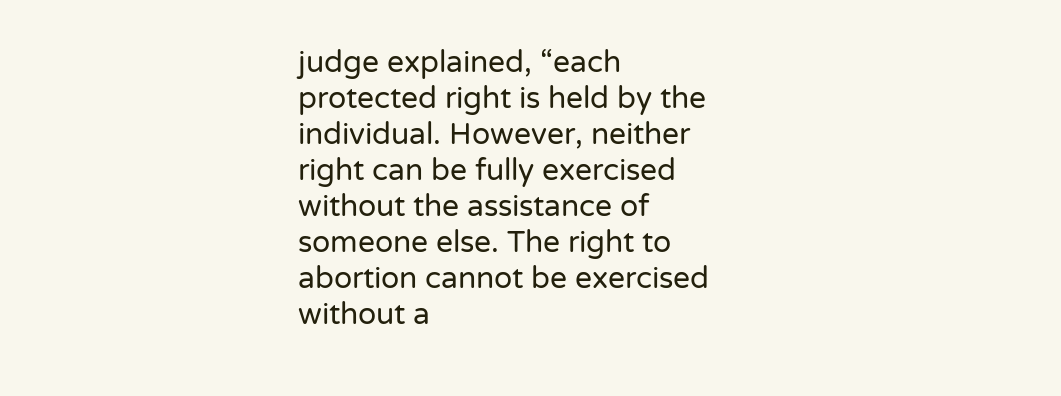judge explained, “each protected right is held by the individual. However, neither right can be fully exercised without the assistance of someone else. The right to abortion cannot be exercised without a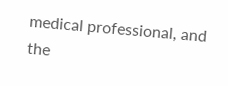medical professional, and the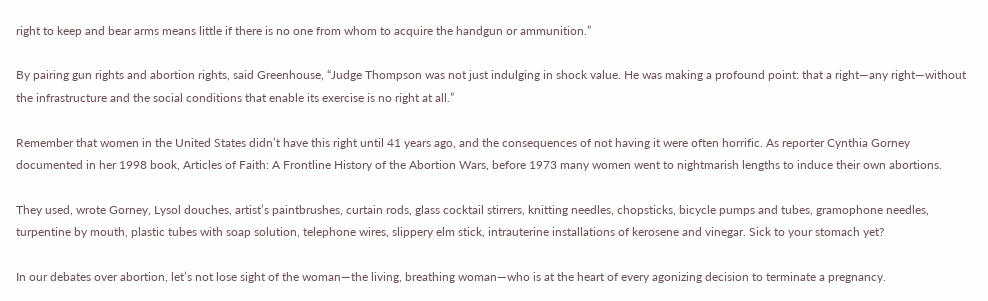right to keep and bear arms means little if there is no one from whom to acquire the handgun or ammunition.”

By pairing gun rights and abortion rights, said Greenhouse, “Judge Thompson was not just indulging in shock value. He was making a profound point: that a right—any right—without the infrastructure and the social conditions that enable its exercise is no right at all.”

Remember that women in the United States didn’t have this right until 41 years ago, and the consequences of not having it were often horrific. As reporter Cynthia Gorney documented in her 1998 book, Articles of Faith: A Frontline History of the Abortion Wars, before 1973 many women went to nightmarish lengths to induce their own abortions.

They used, wrote Gorney, Lysol douches, artist’s paintbrushes, curtain rods, glass cocktail stirrers, knitting needles, chopsticks, bicycle pumps and tubes, gramophone needles, turpentine by mouth, plastic tubes with soap solution, telephone wires, slippery elm stick, intrauterine installations of kerosene and vinegar. Sick to your stomach yet?

In our debates over abortion, let’s not lose sight of the woman—the living, breathing woman—who is at the heart of every agonizing decision to terminate a pregnancy.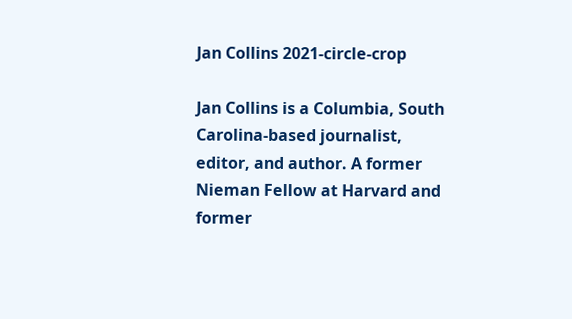Jan Collins 2021-circle-crop

Jan Collins is a Columbia, South Carolina-based journalist, editor, and author. A former Nieman Fellow at Harvard and former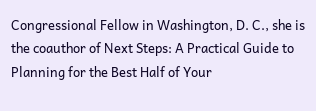Congressional Fellow in Washington, D. C., she is the coauthor of Next Steps: A Practical Guide to Planning for the Best Half of Your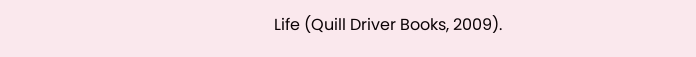Life (Quill Driver Books, 2009).